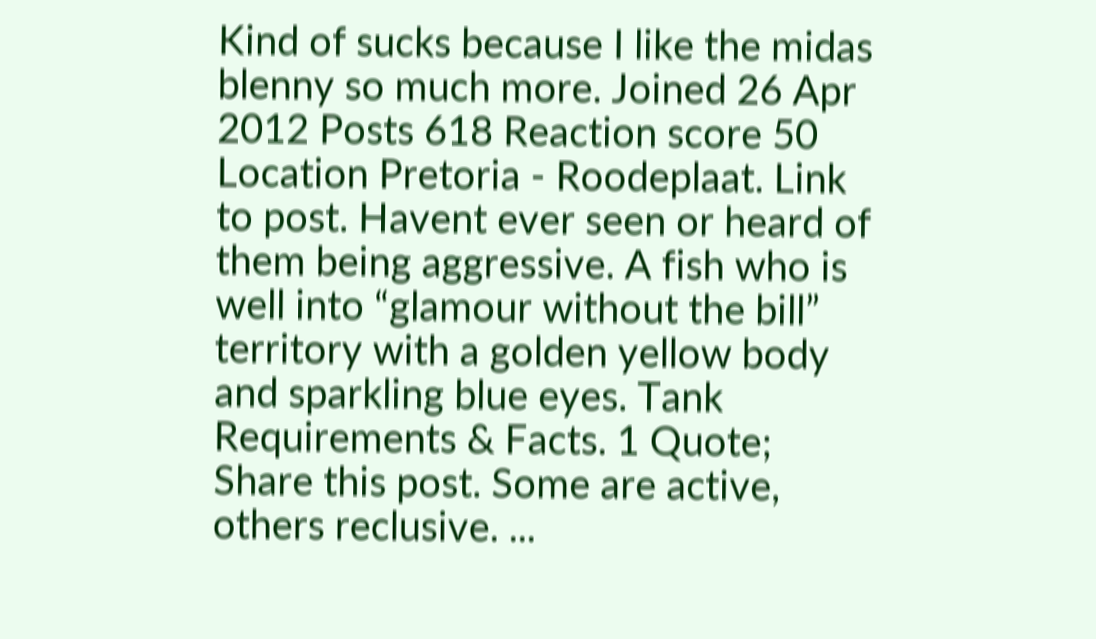Kind of sucks because I like the midas blenny so much more. Joined 26 Apr 2012 Posts 618 Reaction score 50 Location Pretoria - Roodeplaat. Link to post. Havent ever seen or heard of them being aggressive. A fish who is well into “glamour without the bill” territory with a golden yellow body and sparkling blue eyes. Tank Requirements & Facts. 1 Quote; Share this post. Some are active, others reclusive. ...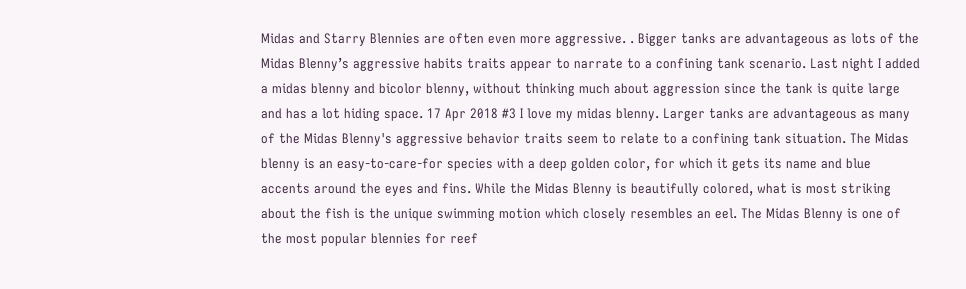Midas and Starry Blennies are often even more aggressive. . Bigger tanks are advantageous as lots of the Midas Blenny’s aggressive habits traits appear to narrate to a confining tank scenario. Last night I added a midas blenny and bicolor blenny, without thinking much about aggression since the tank is quite large and has a lot hiding space. 17 Apr 2018 #3 I love my midas blenny. Larger tanks are advantageous as many of the Midas Blenny's aggressive behavior traits seem to relate to a confining tank situation. The Midas blenny is an easy-to-care-for species with a deep golden color, for which it gets its name and blue accents around the eyes and fins. While the Midas Blenny is beautifully colored, what is most striking about the fish is the unique swimming motion which closely resembles an eel. The Midas Blenny is one of the most popular blennies for reef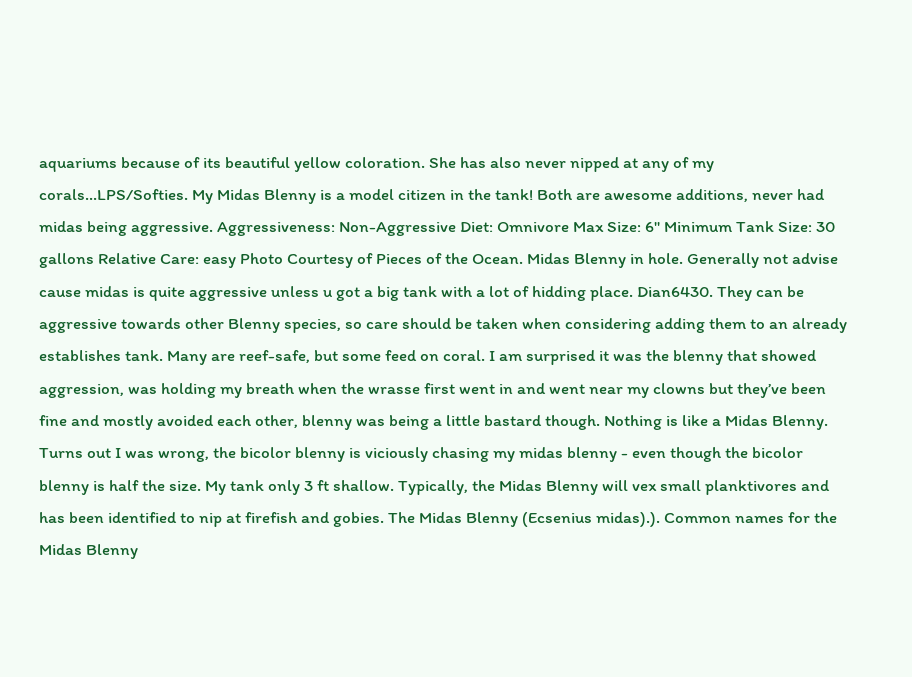aquariums because of its beautiful yellow coloration. She has also never nipped at any of my corals...LPS/Softies. My Midas Blenny is a model citizen in the tank! Both are awesome additions, never had midas being aggressive. Aggressiveness: Non-Aggressive Diet: Omnivore Max Size: 6" Minimum Tank Size: 30 gallons Relative Care: easy Photo Courtesy of Pieces of the Ocean. Midas Blenny in hole. Generally not advise cause midas is quite aggressive unless u got a big tank with a lot of hidding place. Dian6430. They can be aggressive towards other Blenny species, so care should be taken when considering adding them to an already establishes tank. Many are reef-safe, but some feed on coral. I am surprised it was the blenny that showed aggression, was holding my breath when the wrasse first went in and went near my clowns but they’ve been fine and mostly avoided each other, blenny was being a little bastard though. Nothing is like a Midas Blenny. Turns out I was wrong, the bicolor blenny is viciously chasing my midas blenny - even though the bicolor blenny is half the size. My tank only 3 ft shallow. Typically, the Midas Blenny will vex small planktivores and has been identified to nip at firefish and gobies. The Midas Blenny (Ecsenius midas).). Common names for the Midas Blenny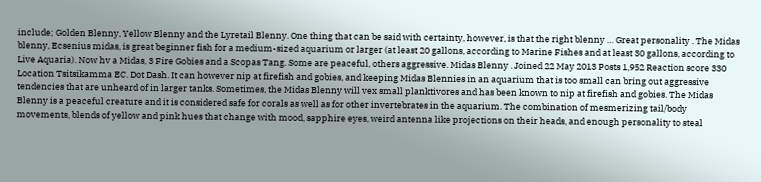include; Golden Blenny, Yellow Blenny and the Lyretail Blenny. One thing that can be said with certainty, however, is that the right blenny … Great personality . The Midas blenny, Ecsenius midas, is great beginner fish for a medium-sized aquarium or larger (at least 20 gallons, according to Marine Fishes and at least 30 gallons, according to Live Aquaria). Now hv a Midas, 3 Fire Gobies and a Scopas Tang. Some are peaceful, others aggressive. Midas Blenny . Joined 22 May 2013 Posts 1,952 Reaction score 330 Location Tsitsikamma EC. Dot Dash. It can however nip at firefish and gobies, and keeping Midas Blennies in an aquarium that is too small can bring out aggressive tendencies that are unheard of in larger tanks. Sometimes, the Midas Blenny will vex small planktivores and has been known to nip at firefish and gobies. The Midas Blenny is a peaceful creature and it is considered safe for corals as well as for other invertebrates in the aquarium. The combination of mesmerizing tail/body movements, blends of yellow and pink hues that change with mood, sapphire eyes, weird antenna like projections on their heads, and enough personality to steal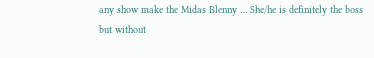any show make the Midas Blenny … She/he is definitely the boss but without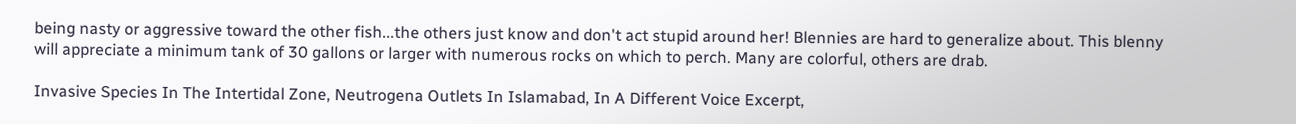being nasty or aggressive toward the other fish...the others just know and don't act stupid around her! Blennies are hard to generalize about. This blenny will appreciate a minimum tank of 30 gallons or larger with numerous rocks on which to perch. Many are colorful, others are drab.

Invasive Species In The Intertidal Zone, Neutrogena Outlets In Islamabad, In A Different Voice Excerpt,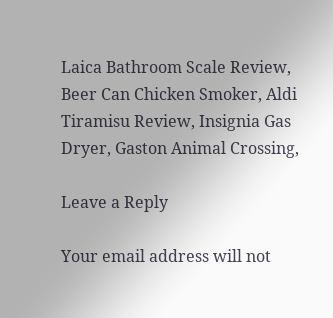Laica Bathroom Scale Review, Beer Can Chicken Smoker, Aldi Tiramisu Review, Insignia Gas Dryer, Gaston Animal Crossing,

Leave a Reply

Your email address will not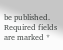be published. Required fields are marked *